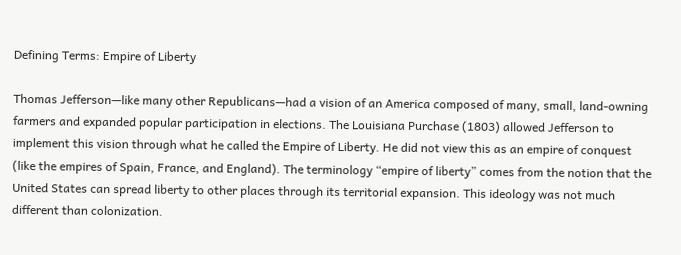Defining Terms: Empire of Liberty

Thomas Jefferson—like many other Republicans—had a vision of an America composed of many, small, land-owning farmers and expanded popular participation in elections. The Louisiana Purchase (1803) allowed Jefferson to implement this vision through what he called the Empire of Liberty. He did not view this as an empire of conquest (like the empires of Spain, France, and England). The terminology “empire of liberty” comes from the notion that the United States can spread liberty to other places through its territorial expansion. This ideology was not much different than colonization.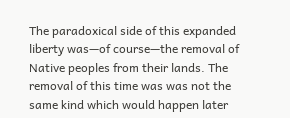The paradoxical side of this expanded liberty was—of course—the removal of Native peoples from their lands. The removal of this time was was not the same kind which would happen later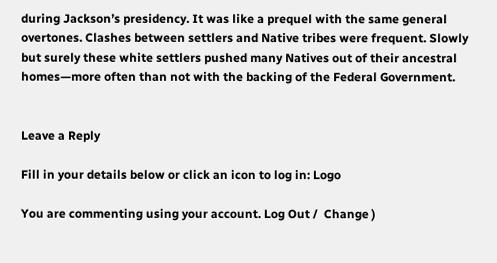during Jackson’s presidency. It was like a prequel with the same general overtones. Clashes between settlers and Native tribes were frequent. Slowly but surely these white settlers pushed many Natives out of their ancestral homes—more often than not with the backing of the Federal Government.


Leave a Reply

Fill in your details below or click an icon to log in: Logo

You are commenting using your account. Log Out /  Change )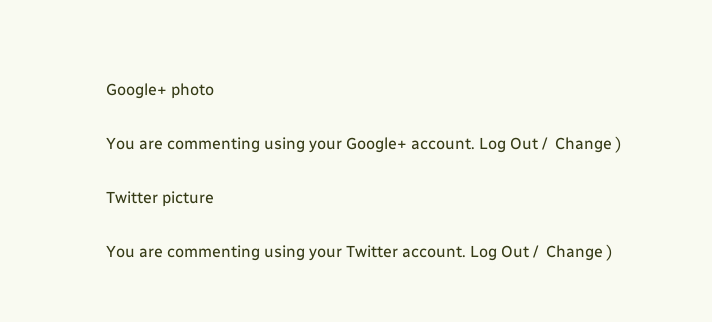Google+ photo

You are commenting using your Google+ account. Log Out /  Change )

Twitter picture

You are commenting using your Twitter account. Log Out /  Change )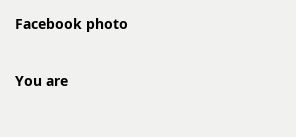Facebook photo

You are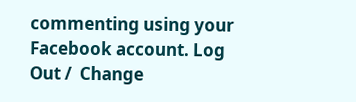commenting using your Facebook account. Log Out /  Change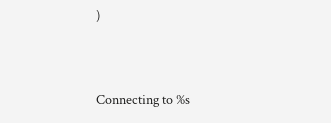)


Connecting to %s